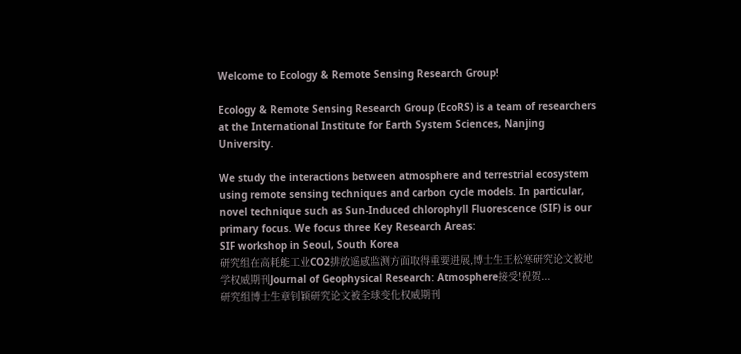Welcome to Ecology & Remote Sensing Research Group!

Ecology & Remote Sensing Research Group (EcoRS) is a team of researchers at the International Institute for Earth System Sciences, Nanjing University.

We study the interactions between atmosphere and terrestrial ecosystem using remote sensing techniques and carbon cycle models. In particular, novel technique such as Sun-Induced chlorophyll Fluorescence (SIF) is our primary focus. We focus three Key Research Areas:
SIF workshop in Seoul, South Korea
研究组在高耗能工业CO2排放遥感监测方面取得重要进展,博士生王松寒研究论文被地学权威期刊Journal of Geophysical Research: Atmosphere接受!祝贺...
研究组博士生章钊颖研究论文被全球变化权威期刊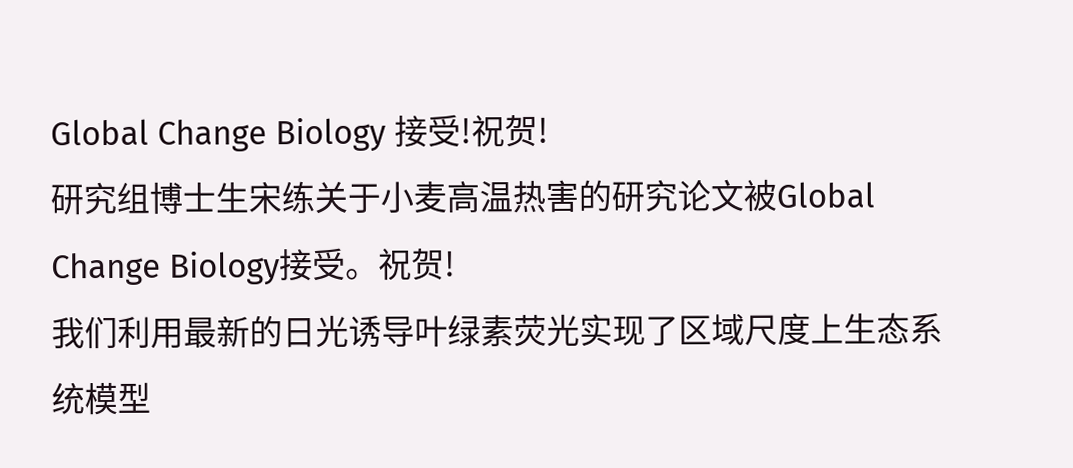Global Change Biology 接受!祝贺!
研究组博士生宋练关于小麦高温热害的研究论文被Global Change Biology接受。祝贺!
我们利用最新的日光诱导叶绿素荧光实现了区域尺度上生态系统模型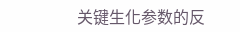关键生化参数的反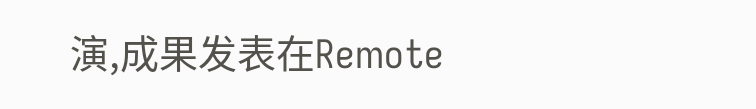演,成果发表在Remote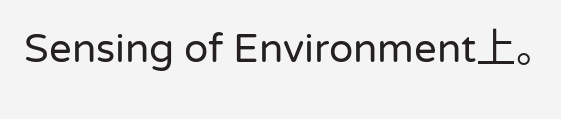Sensing of Environment上。